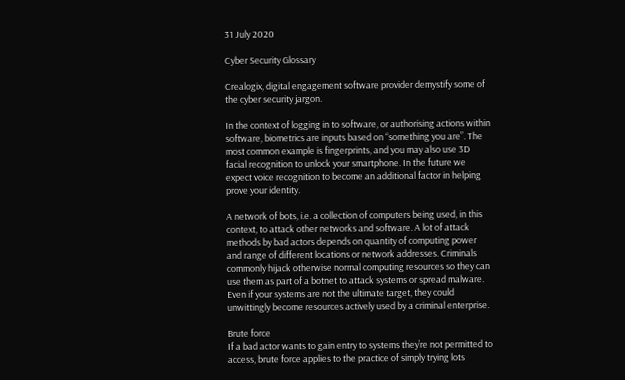31 July 2020

Cyber Security Glossary

Crealogix, digital engagement software provider demystify some of the cyber security jargon.

In the context of logging in to software, or authorising actions within software, biometrics are inputs based on “something you are”. The most common example is fingerprints, and you may also use 3D facial recognition to unlock your smartphone. In the future we expect voice recognition to become an additional factor in helping prove your identity.

A network of bots, i.e. a collection of computers being used, in this context, to attack other networks and software. A lot of attack methods by bad actors depends on quantity of computing power and range of different locations or network addresses. Criminals commonly hijack otherwise normal computing resources so they can use them as part of a botnet to attack systems or spread malware. Even if your systems are not the ultimate target, they could unwittingly become resources actively used by a criminal enterprise.

Brute force
If a bad actor wants to gain entry to systems they’re not permitted to access, brute force applies to the practice of simply trying lots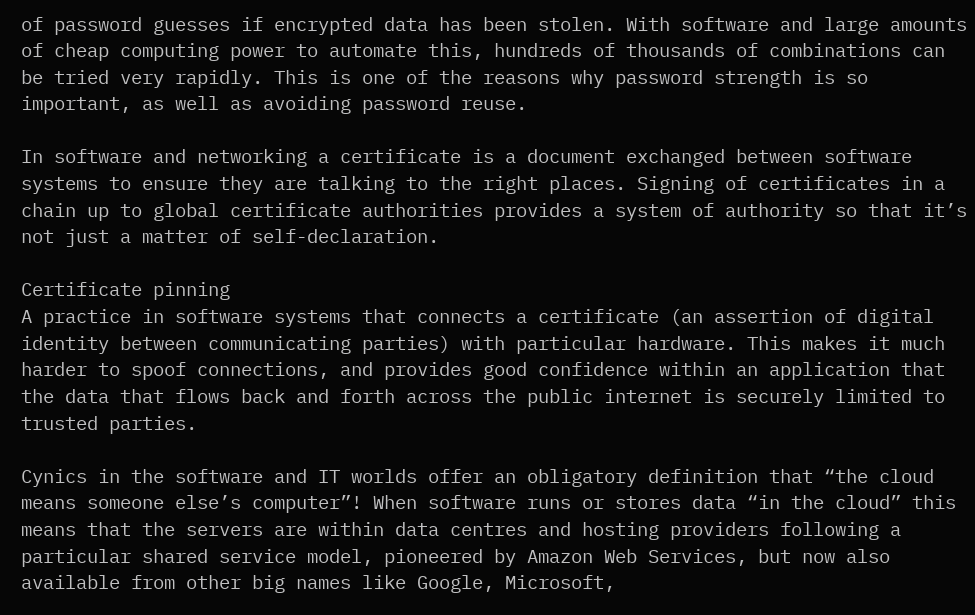of password guesses if encrypted data has been stolen. With software and large amounts of cheap computing power to automate this, hundreds of thousands of combinations can be tried very rapidly. This is one of the reasons why password strength is so important, as well as avoiding password reuse.

In software and networking a certificate is a document exchanged between software systems to ensure they are talking to the right places. Signing of certificates in a chain up to global certificate authorities provides a system of authority so that it’s not just a matter of self-declaration.

Certificate pinning
A practice in software systems that connects a certificate (an assertion of digital identity between communicating parties) with particular hardware. This makes it much harder to spoof connections, and provides good confidence within an application that the data that flows back and forth across the public internet is securely limited to trusted parties.

Cynics in the software and IT worlds offer an obligatory definition that “the cloud means someone else’s computer”! When software runs or stores data “in the cloud” this means that the servers are within data centres and hosting providers following a particular shared service model, pioneered by Amazon Web Services, but now also available from other big names like Google, Microsoft,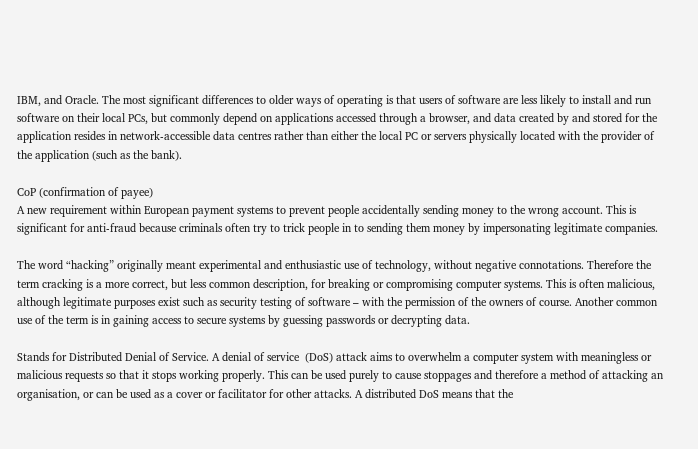IBM, and Oracle. The most significant differences to older ways of operating is that users of software are less likely to install and run software on their local PCs, but commonly depend on applications accessed through a browser, and data created by and stored for the application resides in network-accessible data centres rather than either the local PC or servers physically located with the provider of the application (such as the bank).

CoP (confirmation of payee)
A new requirement within European payment systems to prevent people accidentally sending money to the wrong account. This is significant for anti-fraud because criminals often try to trick people in to sending them money by impersonating legitimate companies.

The word “hacking” originally meant experimental and enthusiastic use of technology, without negative connotations. Therefore the term cracking is a more correct, but less common description, for breaking or compromising computer systems. This is often malicious, although legitimate purposes exist such as security testing of software – with the permission of the owners of course. Another common use of the term is in gaining access to secure systems by guessing passwords or decrypting data.

Stands for Distributed Denial of Service. A denial of service  (DoS) attack aims to overwhelm a computer system with meaningless or malicious requests so that it stops working properly. This can be used purely to cause stoppages and therefore a method of attacking an organisation, or can be used as a cover or facilitator for other attacks. A distributed DoS means that the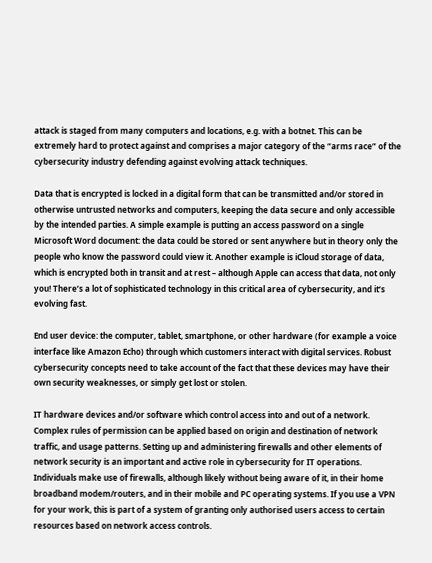attack is staged from many computers and locations, e.g. with a botnet. This can be extremely hard to protect against and comprises a major category of the “arms race” of the cybersecurity industry defending against evolving attack techniques.

Data that is encrypted is locked in a digital form that can be transmitted and/or stored in otherwise untrusted networks and computers, keeping the data secure and only accessible by the intended parties. A simple example is putting an access password on a single Microsoft Word document: the data could be stored or sent anywhere but in theory only the people who know the password could view it. Another example is iCloud storage of data, which is encrypted both in transit and at rest – although Apple can access that data, not only you! There’s a lot of sophisticated technology in this critical area of cybersecurity, and it’s evolving fast.

End user device: the computer, tablet, smartphone, or other hardware (for example a voice interface like Amazon Echo) through which customers interact with digital services. Robust cybersecurity concepts need to take account of the fact that these devices may have their own security weaknesses, or simply get lost or stolen.

IT hardware devices and/or software which control access into and out of a network. Complex rules of permission can be applied based on origin and destination of network traffic, and usage patterns. Setting up and administering firewalls and other elements of network security is an important and active role in cybersecurity for IT operations. Individuals make use of firewalls, although likely without being aware of it, in their home broadband modem/routers, and in their mobile and PC operating systems. If you use a VPN for your work, this is part of a system of granting only authorised users access to certain resources based on network access controls.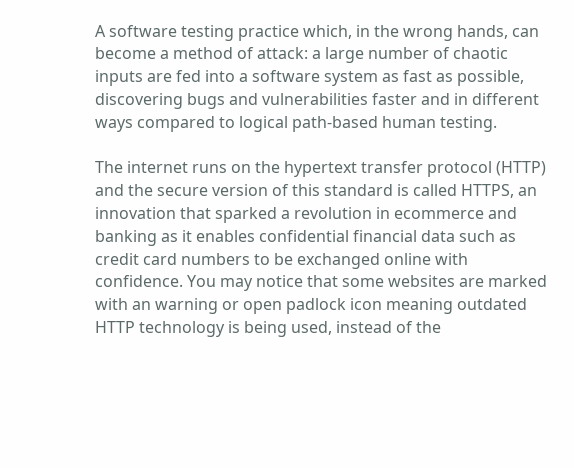A software testing practice which, in the wrong hands, can become a method of attack: a large number of chaotic inputs are fed into a software system as fast as possible, discovering bugs and vulnerabilities faster and in different ways compared to logical path-based human testing.

The internet runs on the hypertext transfer protocol (HTTP) and the secure version of this standard is called HTTPS, an innovation that sparked a revolution in ecommerce and banking as it enables confidential financial data such as credit card numbers to be exchanged online with confidence. You may notice that some websites are marked with an warning or open padlock icon meaning outdated HTTP technology is being used, instead of the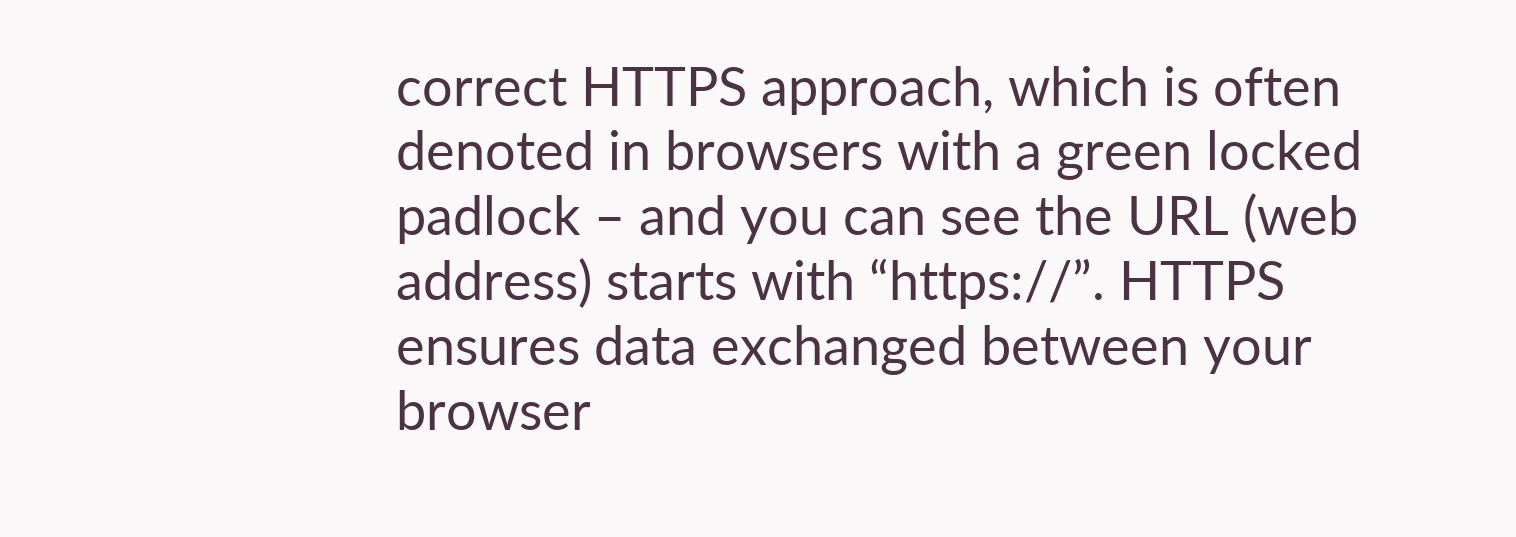correct HTTPS approach, which is often denoted in browsers with a green locked padlock – and you can see the URL (web address) starts with “https://”. HTTPS ensures data exchanged between your browser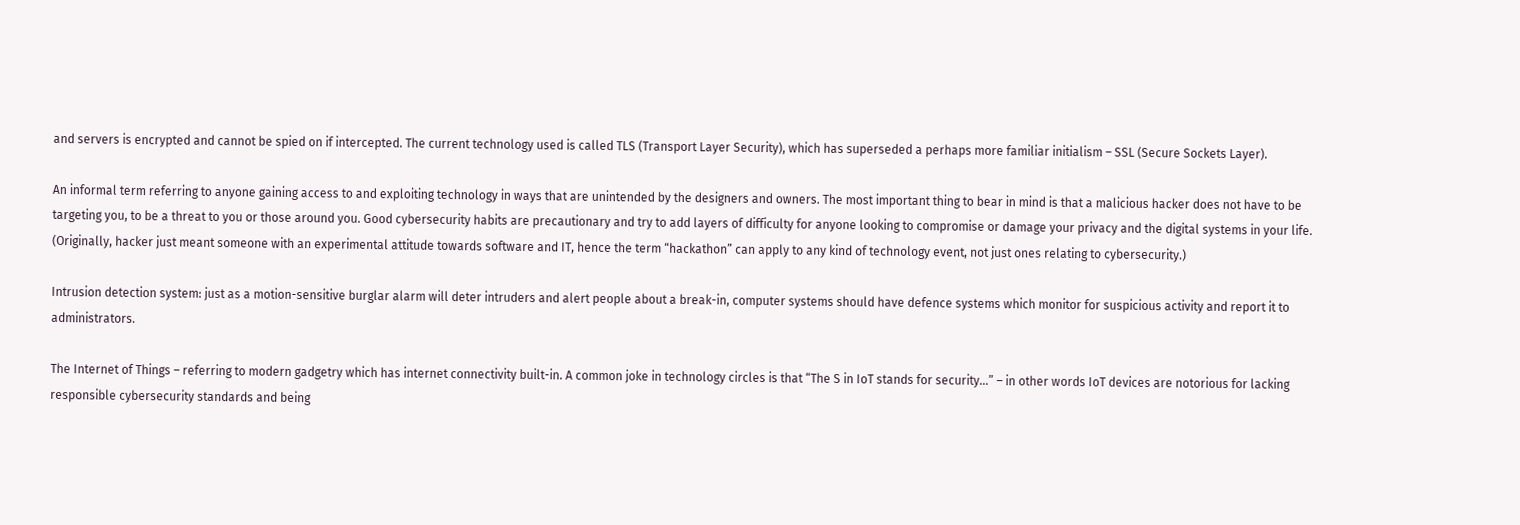and servers is encrypted and cannot be spied on if intercepted. The current technology used is called TLS (Transport Layer Security), which has superseded a perhaps more familiar initialism – SSL (Secure Sockets Layer).

An informal term referring to anyone gaining access to and exploiting technology in ways that are unintended by the designers and owners. The most important thing to bear in mind is that a malicious hacker does not have to be targeting you, to be a threat to you or those around you. Good cybersecurity habits are precautionary and try to add layers of difficulty for anyone looking to compromise or damage your privacy and the digital systems in your life.
(Originally, hacker just meant someone with an experimental attitude towards software and IT, hence the term “hackathon” can apply to any kind of technology event, not just ones relating to cybersecurity.)

Intrusion detection system: just as a motion-sensitive burglar alarm will deter intruders and alert people about a break-in, computer systems should have defence systems which monitor for suspicious activity and report it to administrators.

The Internet of Things – referring to modern gadgetry which has internet connectivity built-in. A common joke in technology circles is that “The S in IoT stands for security…” – in other words IoT devices are notorious for lacking responsible cybersecurity standards and being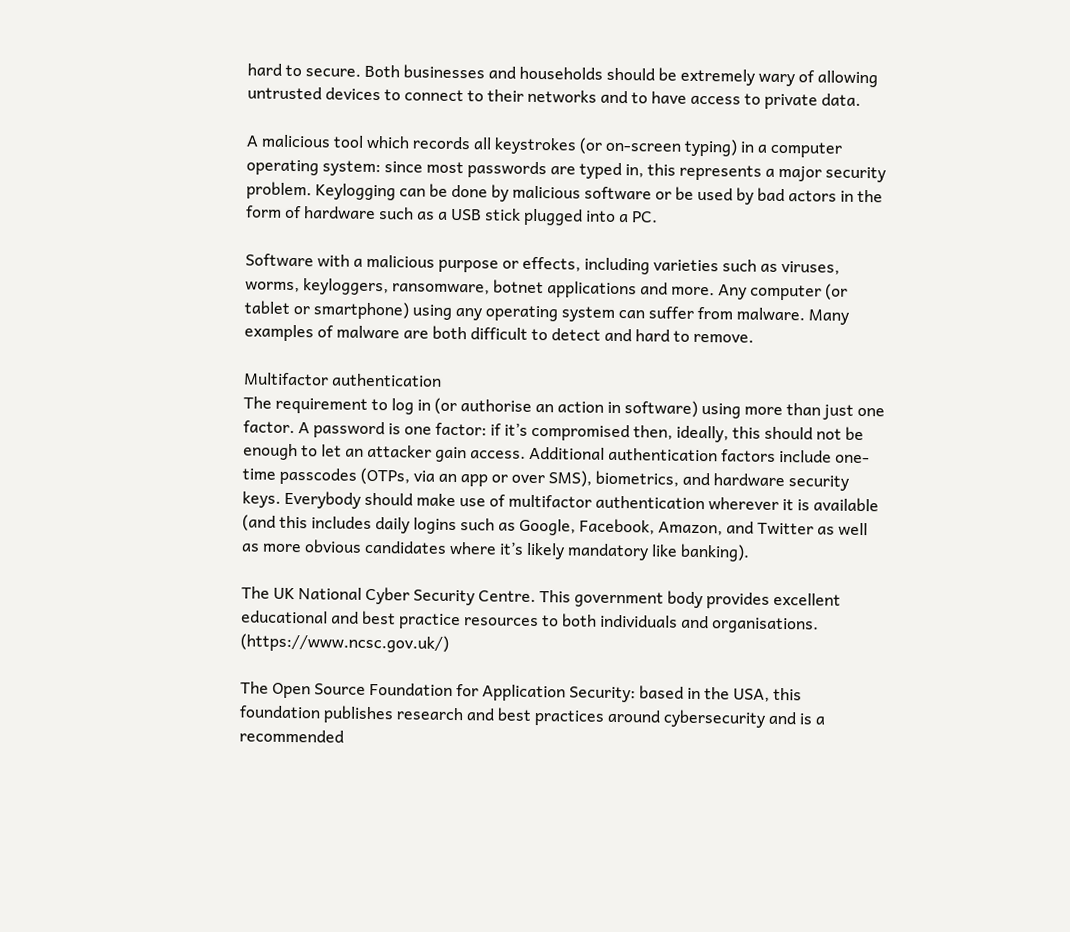hard to secure. Both businesses and households should be extremely wary of allowing untrusted devices to connect to their networks and to have access to private data.

A malicious tool which records all keystrokes (or on-screen typing) in a computer operating system: since most passwords are typed in, this represents a major security problem. Keylogging can be done by malicious software or be used by bad actors in the form of hardware such as a USB stick plugged into a PC.

Software with a malicious purpose or effects, including varieties such as viruses, worms, keyloggers, ransomware, botnet applications and more. Any computer (or tablet or smartphone) using any operating system can suffer from malware. Many examples of malware are both difficult to detect and hard to remove.

Multifactor authentication
The requirement to log in (or authorise an action in software) using more than just one factor. A password is one factor: if it’s compromised then, ideally, this should not be enough to let an attacker gain access. Additional authentication factors include one-time passcodes (OTPs, via an app or over SMS), biometrics, and hardware security keys. Everybody should make use of multifactor authentication wherever it is available (and this includes daily logins such as Google, Facebook, Amazon, and Twitter as well as more obvious candidates where it’s likely mandatory like banking).

The UK National Cyber Security Centre. This government body provides excellent educational and best practice resources to both individuals and organisations. (https://www.ncsc.gov.uk/)

The Open Source Foundation for Application Security: based in the USA, this foundation publishes research and best practices around cybersecurity and is a recommended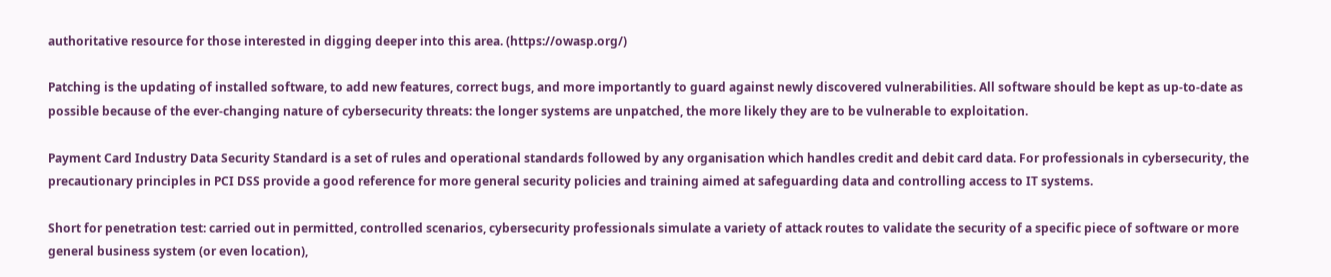authoritative resource for those interested in digging deeper into this area. (https://owasp.org/)

Patching is the updating of installed software, to add new features, correct bugs, and more importantly to guard against newly discovered vulnerabilities. All software should be kept as up-to-date as possible because of the ever-changing nature of cybersecurity threats: the longer systems are unpatched, the more likely they are to be vulnerable to exploitation.

Payment Card Industry Data Security Standard is a set of rules and operational standards followed by any organisation which handles credit and debit card data. For professionals in cybersecurity, the precautionary principles in PCI DSS provide a good reference for more general security policies and training aimed at safeguarding data and controlling access to IT systems.

Short for penetration test: carried out in permitted, controlled scenarios, cybersecurity professionals simulate a variety of attack routes to validate the security of a specific piece of software or more general business system (or even location),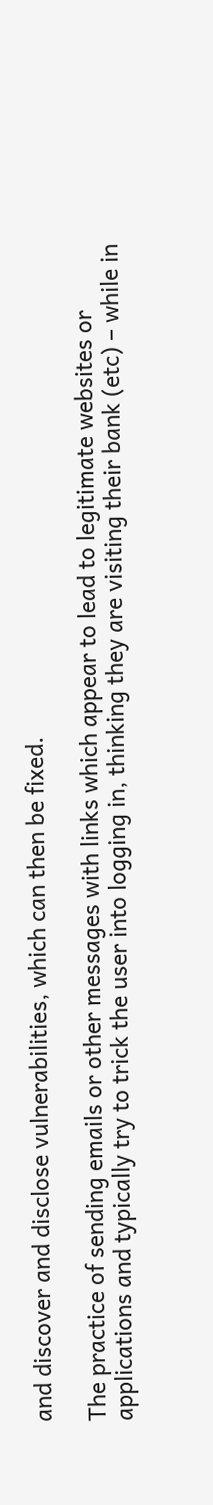and discover and disclose vulnerabilities, which can then be fixed.

The practice of sending emails or other messages with links which appear to lead to legitimate websites or applications and typically try to trick the user into logging in, thinking they are visiting their bank (etc) – while in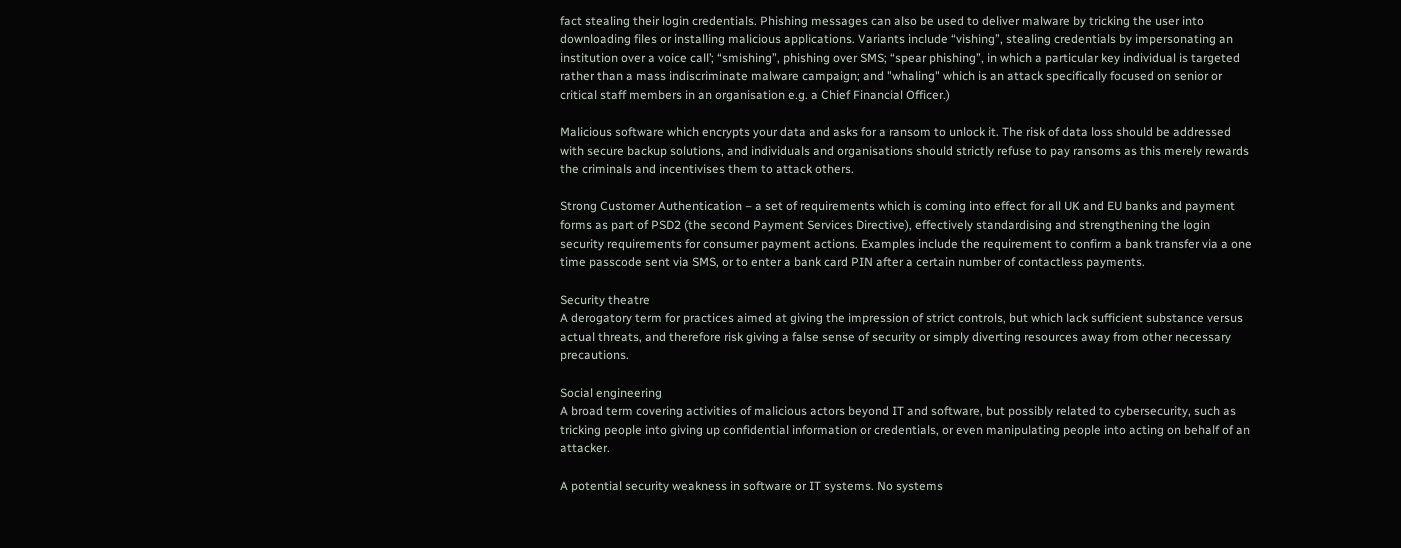fact stealing their login credentials. Phishing messages can also be used to deliver malware by tricking the user into downloading files or installing malicious applications. Variants include “vishing”, stealing credentials by impersonating an institution over a voice call’; “smishing”, phishing over SMS; “spear phishing”, in which a particular key individual is targeted rather than a mass indiscriminate malware campaign; and "whaling" which is an attack specifically focused on senior or critical staff members in an organisation e.g. a Chief Financial Officer.)

Malicious software which encrypts your data and asks for a ransom to unlock it. The risk of data loss should be addressed with secure backup solutions, and individuals and organisations should strictly refuse to pay ransoms as this merely rewards the criminals and incentivises them to attack others.

Strong Customer Authentication – a set of requirements which is coming into effect for all UK and EU banks and payment forms as part of PSD2 (the second Payment Services Directive), effectively standardising and strengthening the login security requirements for consumer payment actions. Examples include the requirement to confirm a bank transfer via a one time passcode sent via SMS, or to enter a bank card PIN after a certain number of contactless payments.

Security theatre
A derogatory term for practices aimed at giving the impression of strict controls, but which lack sufficient substance versus actual threats, and therefore risk giving a false sense of security or simply diverting resources away from other necessary precautions.

Social engineering
A broad term covering activities of malicious actors beyond IT and software, but possibly related to cybersecurity, such as tricking people into giving up confidential information or credentials, or even manipulating people into acting on behalf of an attacker.

A potential security weakness in software or IT systems. No systems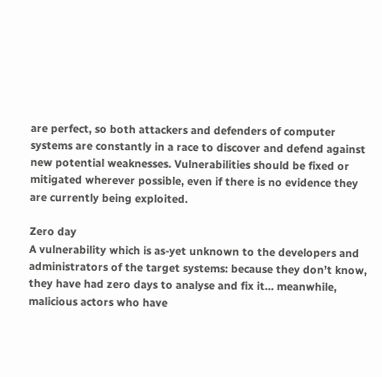are perfect, so both attackers and defenders of computer systems are constantly in a race to discover and defend against new potential weaknesses. Vulnerabilities should be fixed or mitigated wherever possible, even if there is no evidence they are currently being exploited.

Zero day
A vulnerability which is as-yet unknown to the developers and administrators of the target systems: because they don’t know, they have had zero days to analyse and fix it… meanwhile, malicious actors who have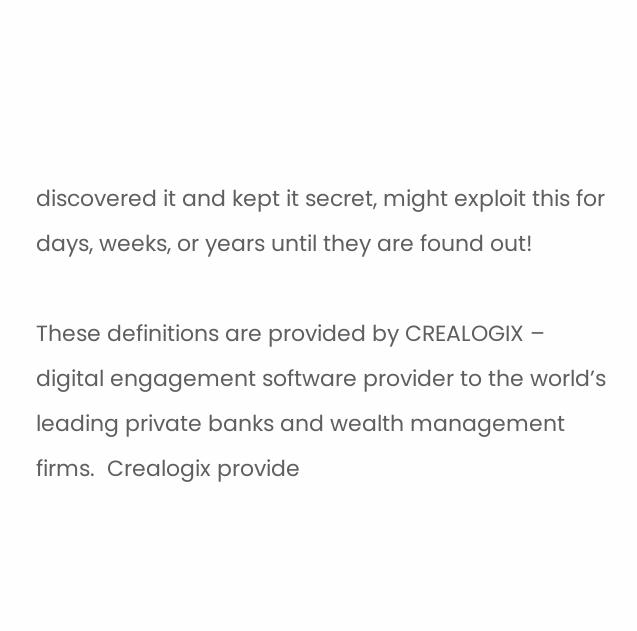discovered it and kept it secret, might exploit this for days, weeks, or years until they are found out!

These definitions are provided by CREALOGIX – digital engagement software provider to the world’s leading private banks and wealth management firms.  Crealogix provide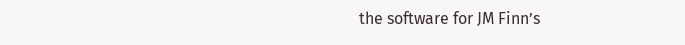the software for JM Finn’s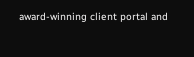award-winning client portal and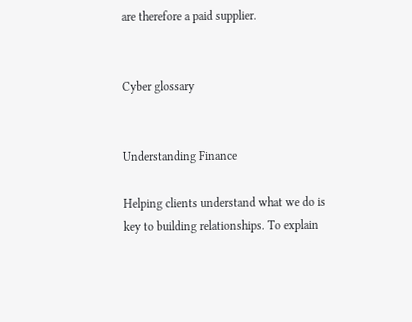are therefore a paid supplier.


Cyber glossary


Understanding Finance

Helping clients understand what we do is key to building relationships. To explain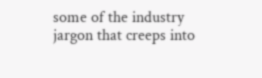some of the industry jargon that creeps into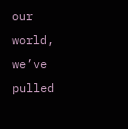our world, we’ve pulled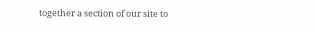together a section of our site to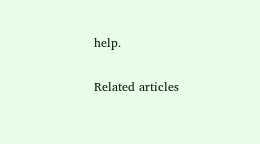help.

Related articles